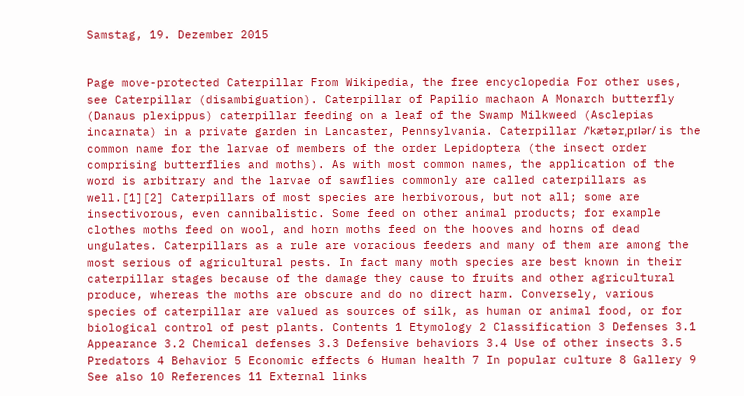Samstag, 19. Dezember 2015


Page move-protected Caterpillar From Wikipedia, the free encyclopedia For other uses, see Caterpillar (disambiguation). Caterpillar of Papilio machaon A Monarch butterfly (Danaus plexippus) caterpillar feeding on a leaf of the Swamp Milkweed (Asclepias incarnata) in a private garden in Lancaster, Pennsylvania. Caterpillar /ˈkætərˌpɪlər/ is the common name for the larvae of members of the order Lepidoptera (the insect order comprising butterflies and moths). As with most common names, the application of the word is arbitrary and the larvae of sawflies commonly are called caterpillars as well.[1][2] Caterpillars of most species are herbivorous, but not all; some are insectivorous, even cannibalistic. Some feed on other animal products; for example clothes moths feed on wool, and horn moths feed on the hooves and horns of dead ungulates. Caterpillars as a rule are voracious feeders and many of them are among the most serious of agricultural pests. In fact many moth species are best known in their caterpillar stages because of the damage they cause to fruits and other agricultural produce, whereas the moths are obscure and do no direct harm. Conversely, various species of caterpillar are valued as sources of silk, as human or animal food, or for biological control of pest plants. Contents 1 Etymology 2 Classification 3 Defenses 3.1 Appearance 3.2 Chemical defenses 3.3 Defensive behaviors 3.4 Use of other insects 3.5 Predators 4 Behavior 5 Economic effects 6 Human health 7 In popular culture 8 Gallery 9 See also 10 References 11 External links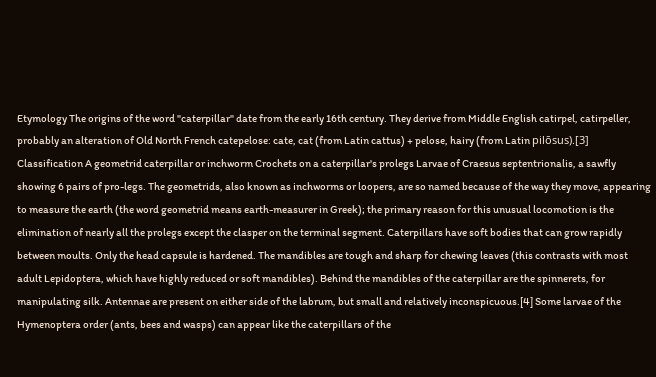Etymology The origins of the word "caterpillar" date from the early 16th century. They derive from Middle English catirpel, catirpeller, probably an alteration of Old North French catepelose: cate, cat (from Latin cattus) + pelose, hairy (from Latin pilōsus).[3] Classification A geometrid caterpillar or inchworm Crochets on a caterpillar's prolegs Larvae of Craesus septentrionalis, a sawfly showing 6 pairs of pro-legs. The geometrids, also known as inchworms or loopers, are so named because of the way they move, appearing to measure the earth (the word geometrid means earth-measurer in Greek); the primary reason for this unusual locomotion is the elimination of nearly all the prolegs except the clasper on the terminal segment. Caterpillars have soft bodies that can grow rapidly between moults. Only the head capsule is hardened. The mandibles are tough and sharp for chewing leaves (this contrasts with most adult Lepidoptera, which have highly reduced or soft mandibles). Behind the mandibles of the caterpillar are the spinnerets, for manipulating silk. Antennae are present on either side of the labrum, but small and relatively inconspicuous.[4] Some larvae of the Hymenoptera order (ants, bees and wasps) can appear like the caterpillars of the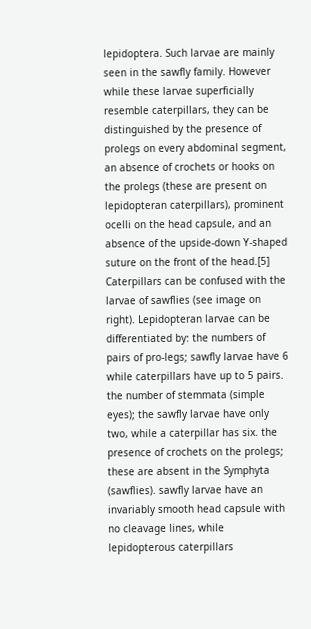lepidoptera. Such larvae are mainly seen in the sawfly family. However while these larvae superficially resemble caterpillars, they can be distinguished by the presence of prolegs on every abdominal segment, an absence of crochets or hooks on the prolegs (these are present on lepidopteran caterpillars), prominent ocelli on the head capsule, and an absence of the upside-down Y-shaped suture on the front of the head.[5] Caterpillars can be confused with the larvae of sawflies (see image on right). Lepidopteran larvae can be differentiated by: the numbers of pairs of pro-legs; sawfly larvae have 6 while caterpillars have up to 5 pairs. the number of stemmata (simple eyes); the sawfly larvae have only two, while a caterpillar has six. the presence of crochets on the prolegs; these are absent in the Symphyta (sawflies). sawfly larvae have an invariably smooth head capsule with no cleavage lines, while lepidopterous caterpillars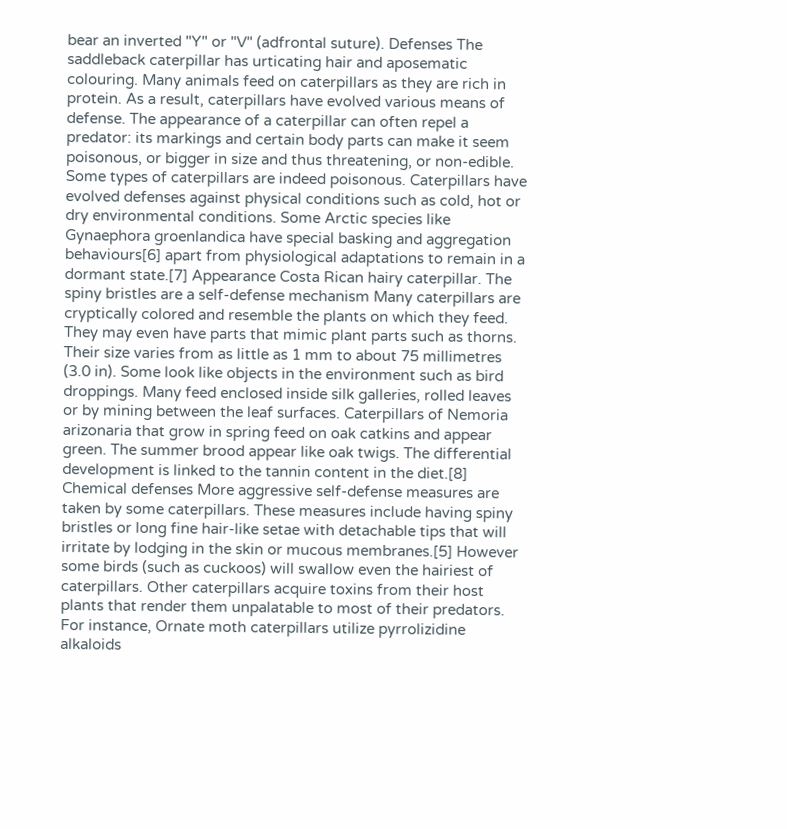bear an inverted "Y" or "V" (adfrontal suture). Defenses The saddleback caterpillar has urticating hair and aposematic colouring. Many animals feed on caterpillars as they are rich in protein. As a result, caterpillars have evolved various means of defense. The appearance of a caterpillar can often repel a predator: its markings and certain body parts can make it seem poisonous, or bigger in size and thus threatening, or non-edible. Some types of caterpillars are indeed poisonous. Caterpillars have evolved defenses against physical conditions such as cold, hot or dry environmental conditions. Some Arctic species like Gynaephora groenlandica have special basking and aggregation behaviours[6] apart from physiological adaptations to remain in a dormant state.[7] Appearance Costa Rican hairy caterpillar. The spiny bristles are a self-defense mechanism Many caterpillars are cryptically colored and resemble the plants on which they feed. They may even have parts that mimic plant parts such as thorns. Their size varies from as little as 1 mm to about 75 millimetres (3.0 in). Some look like objects in the environment such as bird droppings. Many feed enclosed inside silk galleries, rolled leaves or by mining between the leaf surfaces. Caterpillars of Nemoria arizonaria that grow in spring feed on oak catkins and appear green. The summer brood appear like oak twigs. The differential development is linked to the tannin content in the diet.[8] Chemical defenses More aggressive self-defense measures are taken by some caterpillars. These measures include having spiny bristles or long fine hair-like setae with detachable tips that will irritate by lodging in the skin or mucous membranes.[5] However some birds (such as cuckoos) will swallow even the hairiest of caterpillars. Other caterpillars acquire toxins from their host plants that render them unpalatable to most of their predators. For instance, Ornate moth caterpillars utilize pyrrolizidine alkaloids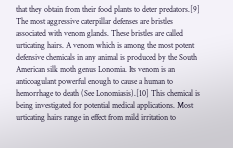that they obtain from their food plants to deter predators.[9] The most aggressive caterpillar defenses are bristles associated with venom glands. These bristles are called urticating hairs. A venom which is among the most potent defensive chemicals in any animal is produced by the South American silk moth genus Lonomia. Its venom is an anticoagulant powerful enough to cause a human to hemorrhage to death (See Lonomiasis).[10] This chemical is being investigated for potential medical applications. Most urticating hairs range in effect from mild irritation to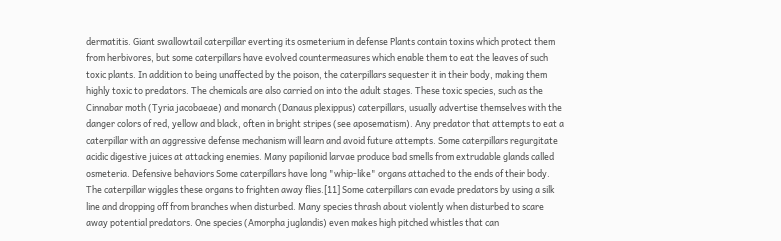dermatitis. Giant swallowtail caterpillar everting its osmeterium in defense Plants contain toxins which protect them from herbivores, but some caterpillars have evolved countermeasures which enable them to eat the leaves of such toxic plants. In addition to being unaffected by the poison, the caterpillars sequester it in their body, making them highly toxic to predators. The chemicals are also carried on into the adult stages. These toxic species, such as the Cinnabar moth (Tyria jacobaeae) and monarch (Danaus plexippus) caterpillars, usually advertise themselves with the danger colors of red, yellow and black, often in bright stripes (see aposematism). Any predator that attempts to eat a caterpillar with an aggressive defense mechanism will learn and avoid future attempts. Some caterpillars regurgitate acidic digestive juices at attacking enemies. Many papilionid larvae produce bad smells from extrudable glands called osmeteria. Defensive behaviors Some caterpillars have long "whip-like" organs attached to the ends of their body. The caterpillar wiggles these organs to frighten away flies.[11] Some caterpillars can evade predators by using a silk line and dropping off from branches when disturbed. Many species thrash about violently when disturbed to scare away potential predators. One species (Amorpha juglandis) even makes high pitched whistles that can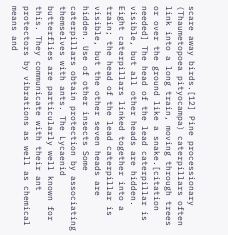scare away birds.[12] Pine processionary (Thaumetopoea pityocampa) caterpillars often link into a long train, moving through trees or over the ground like a snake.[citation needed] The head of the lead caterpillar is visible, but all other heads are hidden. Eight caterpillars linked together into a train; the head of the lead caterpillar is visible, but the other seven heads are hidden. Use of other insects Some caterpillars obtain protection by associating themselves with ants. The Lycaenid butterflies are particularly well known for this. They communicate with their ant protectors by vibrations as well as chemical means and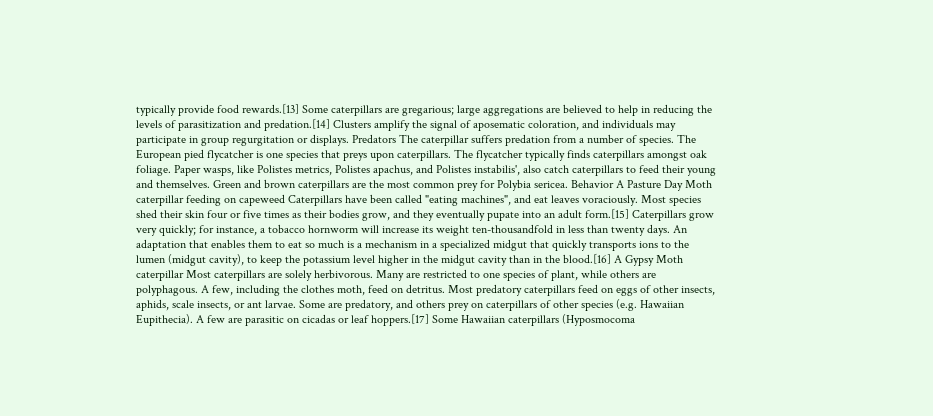typically provide food rewards.[13] Some caterpillars are gregarious; large aggregations are believed to help in reducing the levels of parasitization and predation.[14] Clusters amplify the signal of aposematic coloration, and individuals may participate in group regurgitation or displays. Predators The caterpillar suffers predation from a number of species. The European pied flycatcher is one species that preys upon caterpillars. The flycatcher typically finds caterpillars amongst oak foliage. Paper wasps, like Polistes metrics, Polistes apachus, and Polistes instabilis', also catch caterpillars to feed their young and themselves. Green and brown caterpillars are the most common prey for Polybia sericea. Behavior A Pasture Day Moth caterpillar feeding on capeweed Caterpillars have been called "eating machines", and eat leaves voraciously. Most species shed their skin four or five times as their bodies grow, and they eventually pupate into an adult form.[15] Caterpillars grow very quickly; for instance, a tobacco hornworm will increase its weight ten-thousandfold in less than twenty days. An adaptation that enables them to eat so much is a mechanism in a specialized midgut that quickly transports ions to the lumen (midgut cavity), to keep the potassium level higher in the midgut cavity than in the blood.[16] A Gypsy Moth caterpillar Most caterpillars are solely herbivorous. Many are restricted to one species of plant, while others are polyphagous. A few, including the clothes moth, feed on detritus. Most predatory caterpillars feed on eggs of other insects, aphids, scale insects, or ant larvae. Some are predatory, and others prey on caterpillars of other species (e.g. Hawaiian Eupithecia). A few are parasitic on cicadas or leaf hoppers.[17] Some Hawaiian caterpillars (Hyposmocoma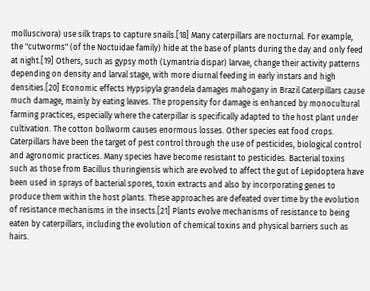molluscivora) use silk traps to capture snails.[18] Many caterpillars are nocturnal. For example, the "cutworms" (of the Noctuidae family) hide at the base of plants during the day and only feed at night.[19] Others, such as gypsy moth (Lymantria dispar) larvae, change their activity patterns depending on density and larval stage, with more diurnal feeding in early instars and high densities.[20] Economic effects Hypsipyla grandela damages mahogany in Brazil Caterpillars cause much damage, mainly by eating leaves. The propensity for damage is enhanced by monocultural farming practices, especially where the caterpillar is specifically adapted to the host plant under cultivation. The cotton bollworm causes enormous losses. Other species eat food crops. Caterpillars have been the target of pest control through the use of pesticides, biological control and agronomic practices. Many species have become resistant to pesticides. Bacterial toxins such as those from Bacillus thuringiensis which are evolved to affect the gut of Lepidoptera have been used in sprays of bacterial spores, toxin extracts and also by incorporating genes to produce them within the host plants. These approaches are defeated over time by the evolution of resistance mechanisms in the insects.[21] Plants evolve mechanisms of resistance to being eaten by caterpillars, including the evolution of chemical toxins and physical barriers such as hairs.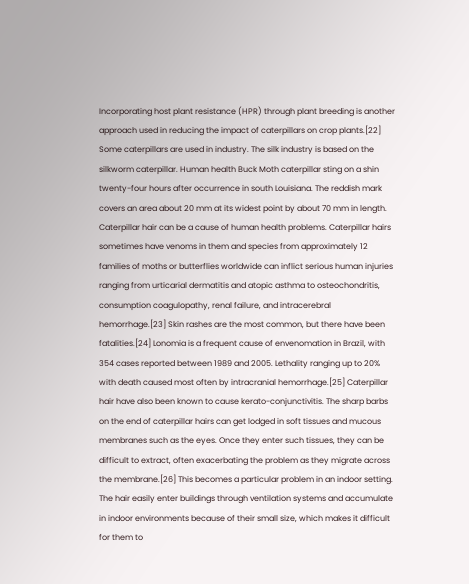Incorporating host plant resistance (HPR) through plant breeding is another approach used in reducing the impact of caterpillars on crop plants.[22] Some caterpillars are used in industry. The silk industry is based on the silkworm caterpillar. Human health Buck Moth caterpillar sting on a shin twenty-four hours after occurrence in south Louisiana. The reddish mark covers an area about 20 mm at its widest point by about 70 mm in length. Caterpillar hair can be a cause of human health problems. Caterpillar hairs sometimes have venoms in them and species from approximately 12 families of moths or butterflies worldwide can inflict serious human injuries ranging from urticarial dermatitis and atopic asthma to osteochondritis, consumption coagulopathy, renal failure, and intracerebral hemorrhage.[23] Skin rashes are the most common, but there have been fatalities.[24] Lonomia is a frequent cause of envenomation in Brazil, with 354 cases reported between 1989 and 2005. Lethality ranging up to 20% with death caused most often by intracranial hemorrhage.[25] Caterpillar hair have also been known to cause kerato-conjunctivitis. The sharp barbs on the end of caterpillar hairs can get lodged in soft tissues and mucous membranes such as the eyes. Once they enter such tissues, they can be difficult to extract, often exacerbating the problem as they migrate across the membrane.[26] This becomes a particular problem in an indoor setting. The hair easily enter buildings through ventilation systems and accumulate in indoor environments because of their small size, which makes it difficult for them to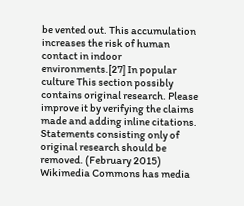be vented out. This accumulation increases the risk of human contact in indoor environments.[27] In popular culture This section possibly contains original research. Please improve it by verifying the claims made and adding inline citations. Statements consisting only of original research should be removed. (February 2015) Wikimedia Commons has media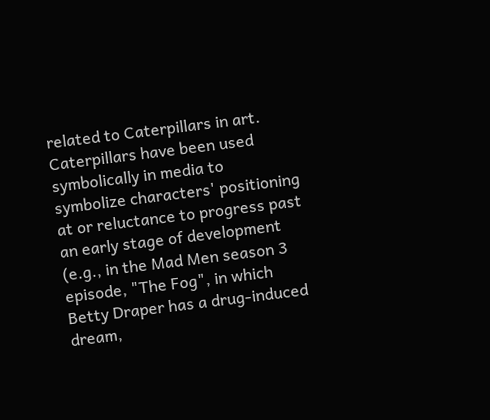related to Caterpillars in art. Caterpillars have been used symbolically in media to symbolize characters' positioning at or reluctance to progress past an early stage of development (e.g., in the Mad Men season 3 episode, "The Fog", in which Betty Draper has a drug-induced dream,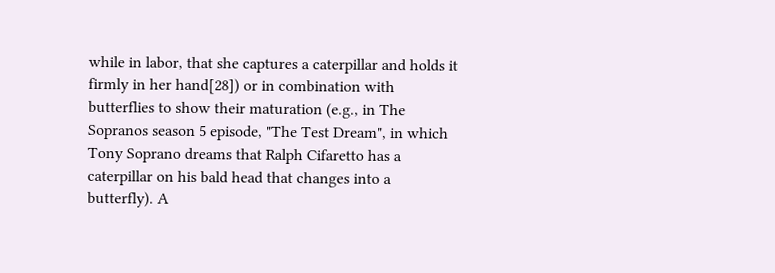while in labor, that she captures a caterpillar and holds it firmly in her hand[28]) or in combination with butterflies to show their maturation (e.g., in The Sopranos season 5 episode, "The Test Dream", in which Tony Soprano dreams that Ralph Cifaretto has a caterpillar on his bald head that changes into a butterfly). A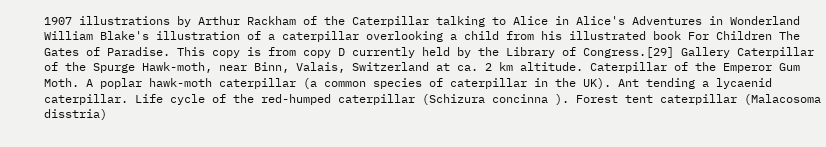1907 illustrations by Arthur Rackham of the Caterpillar talking to Alice in Alice's Adventures in Wonderland William Blake's illustration of a caterpillar overlooking a child from his illustrated book For Children The Gates of Paradise. This copy is from copy D currently held by the Library of Congress.[29] Gallery Caterpillar of the Spurge Hawk-moth, near Binn, Valais, Switzerland at ca. 2 km altitude. Caterpillar of the Emperor Gum Moth. A poplar hawk-moth caterpillar (a common species of caterpillar in the UK). Ant tending a lycaenid caterpillar. Life cycle of the red-humped caterpillar (Schizura concinna ). Forest tent caterpillar (Malacosoma disstria)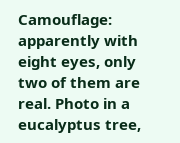Camouflage: apparently with eight eyes, only two of them are real. Photo in a eucalyptus tree,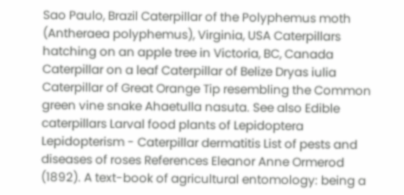Sao Paulo, Brazil Caterpillar of the Polyphemus moth (Antheraea polyphemus), Virginia, USA Caterpillars hatching on an apple tree in Victoria, BC, Canada Caterpillar on a leaf Caterpillar of Belize Dryas iulia Caterpillar of Great Orange Tip resembling the Common green vine snake Ahaetulla nasuta. See also Edible caterpillars Larval food plants of Lepidoptera Lepidopterism - Caterpillar dermatitis List of pests and diseases of roses References Eleanor Anne Ormerod (1892). A text-book of agricultural entomology: being a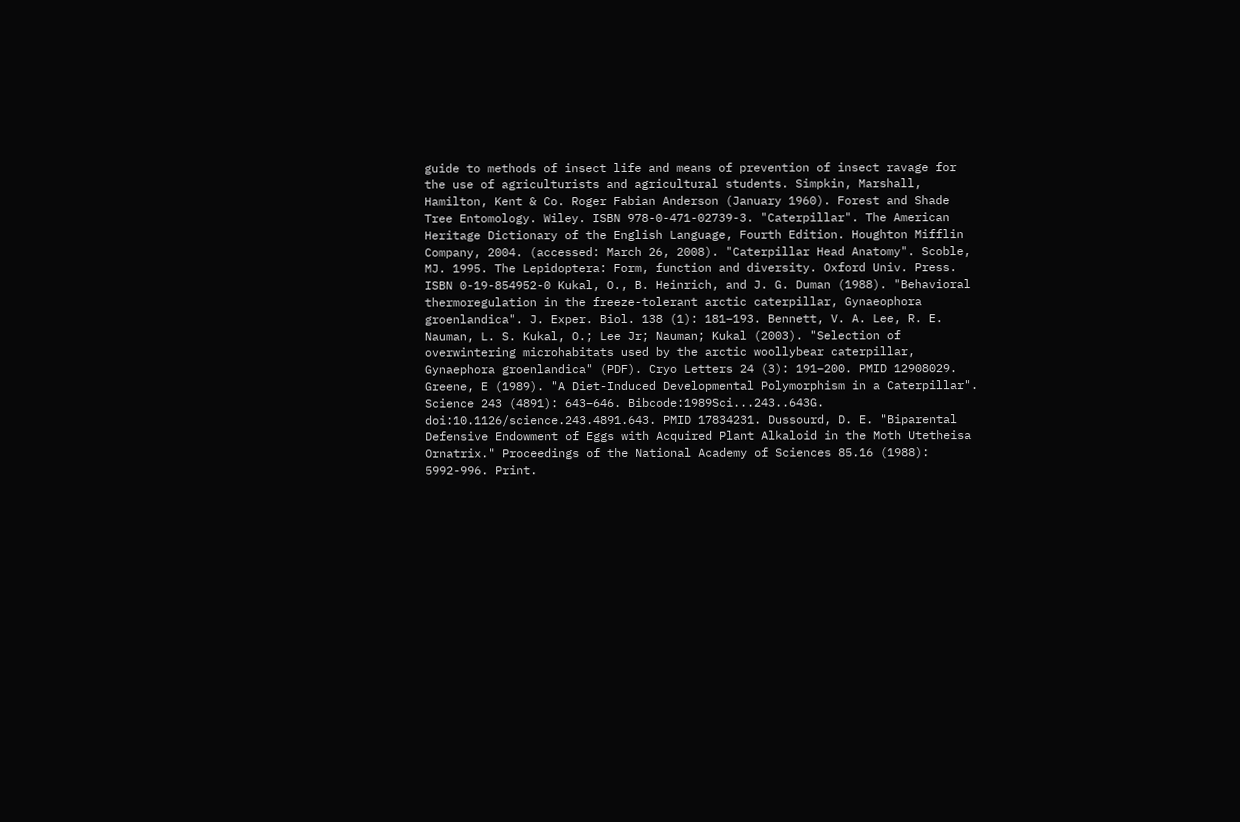guide to methods of insect life and means of prevention of insect ravage for the use of agriculturists and agricultural students. Simpkin, Marshall, Hamilton, Kent & Co. Roger Fabian Anderson (January 1960). Forest and Shade Tree Entomology. Wiley. ISBN 978-0-471-02739-3. "Caterpillar". The American Heritage Dictionary of the English Language, Fourth Edition. Houghton Mifflin Company, 2004. (accessed: March 26, 2008). "Caterpillar Head Anatomy". Scoble, MJ. 1995. The Lepidoptera: Form, function and diversity. Oxford Univ. Press. ISBN 0-19-854952-0 Kukal, O., B. Heinrich, and J. G. Duman (1988). "Behavioral thermoregulation in the freeze-tolerant arctic caterpillar, Gynaeophora groenlandica". J. Exper. Biol. 138 (1): 181–193. Bennett, V. A. Lee, R. E. Nauman, L. S. Kukal, O.; Lee Jr; Nauman; Kukal (2003). "Selection of overwintering microhabitats used by the arctic woollybear caterpillar, Gynaephora groenlandica" (PDF). Cryo Letters 24 (3): 191–200. PMID 12908029. Greene, E (1989). "A Diet-Induced Developmental Polymorphism in a Caterpillar". Science 243 (4891): 643–646. Bibcode:1989Sci...243..643G. doi:10.1126/science.243.4891.643. PMID 17834231. Dussourd, D. E. "Biparental Defensive Endowment of Eggs with Acquired Plant Alkaloid in the Moth Utetheisa Ornatrix." Proceedings of the National Academy of Sciences 85.16 (1988): 5992-996. Print.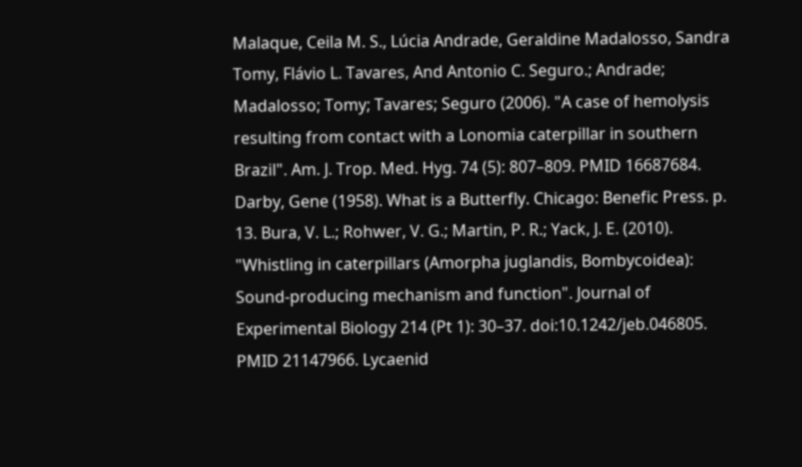Malaque, Ceila M. S., Lúcia Andrade, Geraldine Madalosso, Sandra Tomy, Flávio L. Tavares, And Antonio C. Seguro.; Andrade; Madalosso; Tomy; Tavares; Seguro (2006). "A case of hemolysis resulting from contact with a Lonomia caterpillar in southern Brazil". Am. J. Trop. Med. Hyg. 74 (5): 807–809. PMID 16687684. Darby, Gene (1958). What is a Butterfly. Chicago: Benefic Press. p. 13. Bura, V. L.; Rohwer, V. G.; Martin, P. R.; Yack, J. E. (2010). "Whistling in caterpillars (Amorpha juglandis, Bombycoidea): Sound-producing mechanism and function". Journal of Experimental Biology 214 (Pt 1): 30–37. doi:10.1242/jeb.046805. PMID 21147966. Lycaenid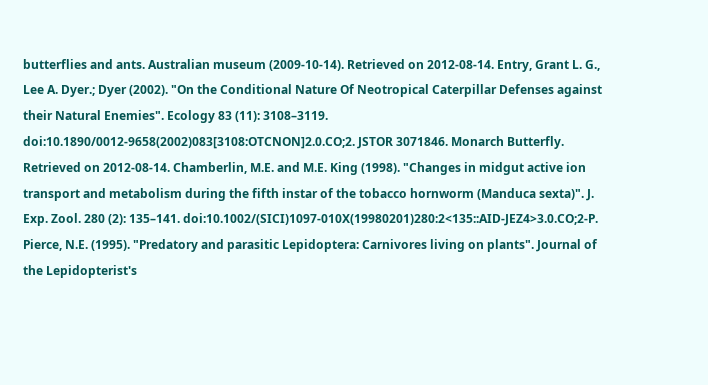butterflies and ants. Australian museum (2009-10-14). Retrieved on 2012-08-14. Entry, Grant L. G., Lee A. Dyer.; Dyer (2002). "On the Conditional Nature Of Neotropical Caterpillar Defenses against their Natural Enemies". Ecology 83 (11): 3108–3119. doi:10.1890/0012-9658(2002)083[3108:OTCNON]2.0.CO;2. JSTOR 3071846. Monarch Butterfly. Retrieved on 2012-08-14. Chamberlin, M.E. and M.E. King (1998). "Changes in midgut active ion transport and metabolism during the fifth instar of the tobacco hornworm (Manduca sexta)". J. Exp. Zool. 280 (2): 135–141. doi:10.1002/(SICI)1097-010X(19980201)280:2<135::AID-JEZ4>3.0.CO;2-P. Pierce, N.E. (1995). "Predatory and parasitic Lepidoptera: Carnivores living on plants". Journal of the Lepidopterist's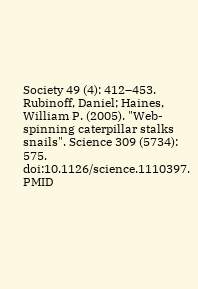Society 49 (4): 412–453. Rubinoff, Daniel; Haines, William P. (2005). "Web-spinning caterpillar stalks snails". Science 309 (5734): 575. doi:10.1126/science.1110397. PMID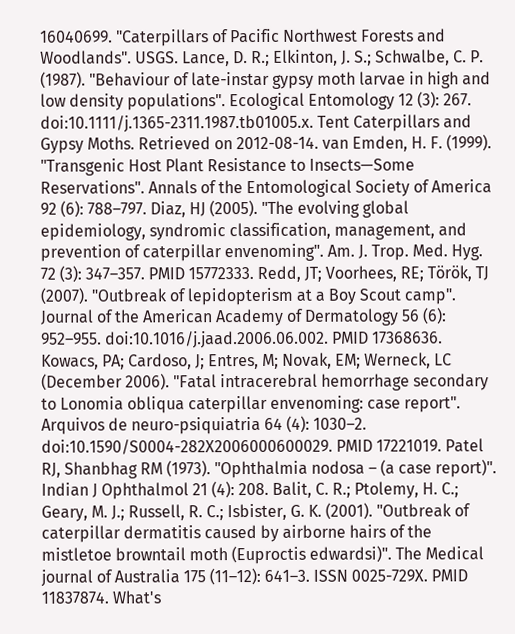16040699. "Caterpillars of Pacific Northwest Forests and Woodlands". USGS. Lance, D. R.; Elkinton, J. S.; Schwalbe, C. P. (1987). "Behaviour of late-instar gypsy moth larvae in high and low density populations". Ecological Entomology 12 (3): 267. doi:10.1111/j.1365-2311.1987.tb01005.x. Tent Caterpillars and Gypsy Moths. Retrieved on 2012-08-14. van Emden, H. F. (1999). "Transgenic Host Plant Resistance to Insects—Some Reservations". Annals of the Entomological Society of America 92 (6): 788–797. Diaz, HJ (2005). "The evolving global epidemiology, syndromic classification, management, and prevention of caterpillar envenoming". Am. J. Trop. Med. Hyg. 72 (3): 347–357. PMID 15772333. Redd, JT; Voorhees, RE; Török, TJ (2007). "Outbreak of lepidopterism at a Boy Scout camp". Journal of the American Academy of Dermatology 56 (6): 952–955. doi:10.1016/j.jaad.2006.06.002. PMID 17368636. Kowacs, PA; Cardoso, J; Entres, M; Novak, EM; Werneck, LC (December 2006). "Fatal intracerebral hemorrhage secondary to Lonomia obliqua caterpillar envenoming: case report". Arquivos de neuro-psiquiatria 64 (4): 1030–2. doi:10.1590/S0004-282X2006000600029. PMID 17221019. Patel RJ, Shanbhag RM (1973). "Ophthalmia nodosa – (a case report)". Indian J Ophthalmol 21 (4): 208. Balit, C. R.; Ptolemy, H. C.; Geary, M. J.; Russell, R. C.; Isbister, G. K. (2001). "Outbreak of caterpillar dermatitis caused by airborne hairs of the mistletoe browntail moth (Euproctis edwardsi)". The Medical journal of Australia 175 (11–12): 641–3. ISSN 0025-729X. PMID 11837874. What's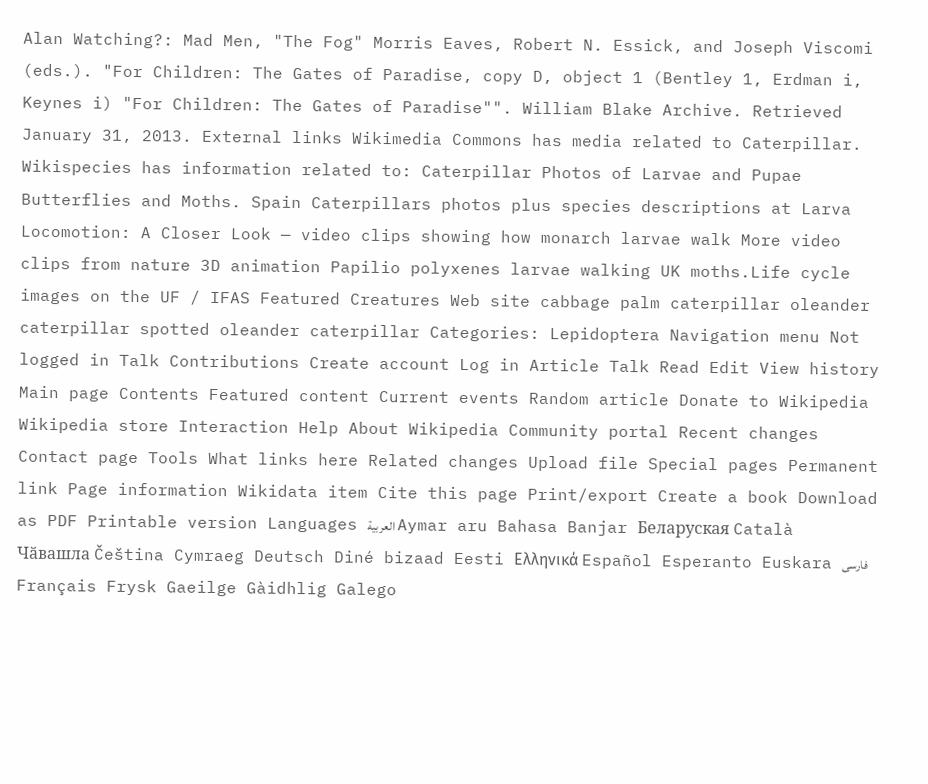Alan Watching?: Mad Men, "The Fog" Morris Eaves, Robert N. Essick, and Joseph Viscomi (eds.). "For Children: The Gates of Paradise, copy D, object 1 (Bentley 1, Erdman i, Keynes i) "For Children: The Gates of Paradise"". William Blake Archive. Retrieved January 31, 2013. External links Wikimedia Commons has media related to Caterpillar. Wikispecies has information related to: Caterpillar Photos of Larvae and Pupae Butterflies and Moths. Spain Caterpillars photos plus species descriptions at Larva Locomotion: A Closer Look — video clips showing how monarch larvae walk More video clips from nature 3D animation Papilio polyxenes larvae walking UK moths.Life cycle images on the UF / IFAS Featured Creatures Web site cabbage palm caterpillar oleander caterpillar spotted oleander caterpillar Categories: Lepidoptera Navigation menu Not logged in Talk Contributions Create account Log in Article Talk Read Edit View history Main page Contents Featured content Current events Random article Donate to Wikipedia Wikipedia store Interaction Help About Wikipedia Community portal Recent changes Contact page Tools What links here Related changes Upload file Special pages Permanent link Page information Wikidata item Cite this page Print/export Create a book Download as PDF Printable version Languages العربية Aymar aru Bahasa Banjar Беларуская Català Чӑвашла Čeština Cymraeg Deutsch Diné bizaad Eesti Ελληνικά Español Esperanto Euskara فارسی Français Frysk Gaeilge Gàidhlig Galego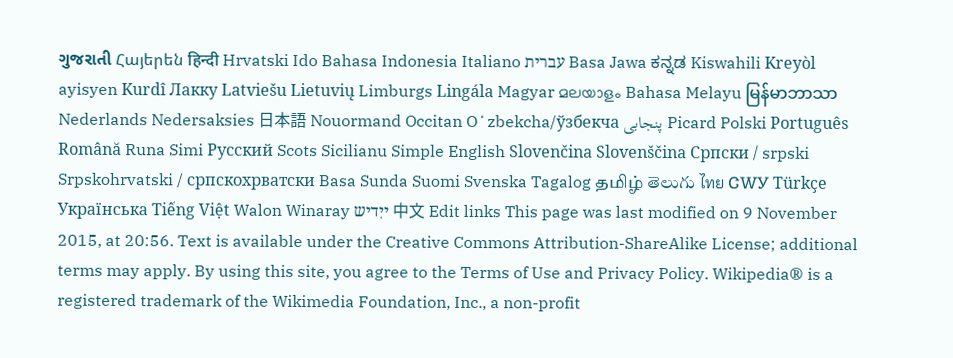ગુજરાતી Հայերեն हिन्दी Hrvatski Ido Bahasa Indonesia Italiano עברית Basa Jawa ಕನ್ನಡ Kiswahili Kreyòl ayisyen Kurdî Лакку Latviešu Lietuvių Limburgs Lingála Magyar മലയാളം Bahasa Melayu မြန်မာဘာသာ Nederlands Nedersaksies 日本語 Nouormand Occitan Oʻzbekcha/ўзбекча پنجابی Picard Polski Português Română Runa Simi Русский Scots Sicilianu Simple English Slovenčina Slovenščina Српски / srpski Srpskohrvatski / српскохрватски Basa Sunda Suomi Svenska Tagalog தமிழ் తెలుగు ไทย ᏣᎳᎩ Türkçe Українська Tiếng Việt Walon Winaray ייִדיש 中文 Edit links This page was last modified on 9 November 2015, at 20:56. Text is available under the Creative Commons Attribution-ShareAlike License; additional terms may apply. By using this site, you agree to the Terms of Use and Privacy Policy. Wikipedia® is a registered trademark of the Wikimedia Foundation, Inc., a non-profit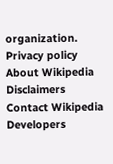organization. Privacy policy About Wikipedia Disclaimers Contact Wikipedia Developers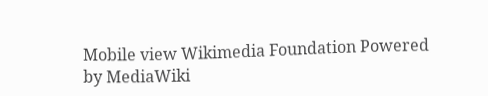Mobile view Wikimedia Foundation Powered by MediaWiki